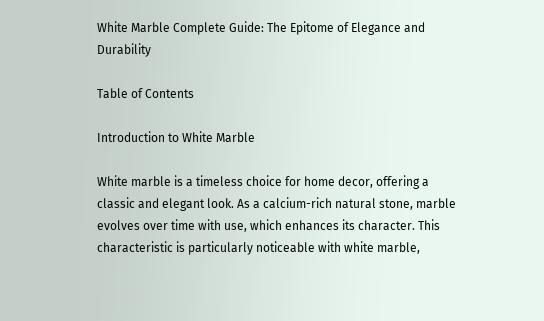White Marble Complete Guide: The Epitome of Elegance and Durability

Table of Contents

Introduction to White Marble

White marble is a timeless choice for home decor, offering a classic and elegant look. As a calcium-rich natural stone, marble evolves over time with use, which enhances its character. This characteristic is particularly noticeable with white marble,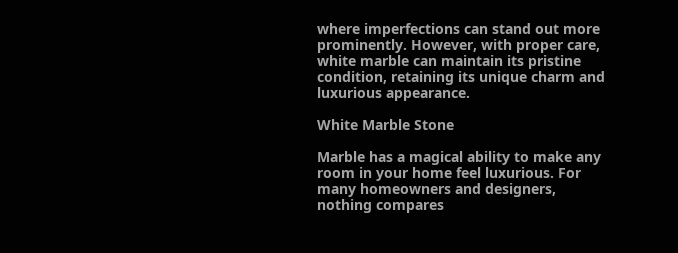where imperfections can stand out more prominently. However, with proper care, white marble can maintain its pristine condition, retaining its unique charm and luxurious appearance.

White Marble Stone

Marble has a magical ability to make any room in your home feel luxurious. For many homeowners and designers, nothing compares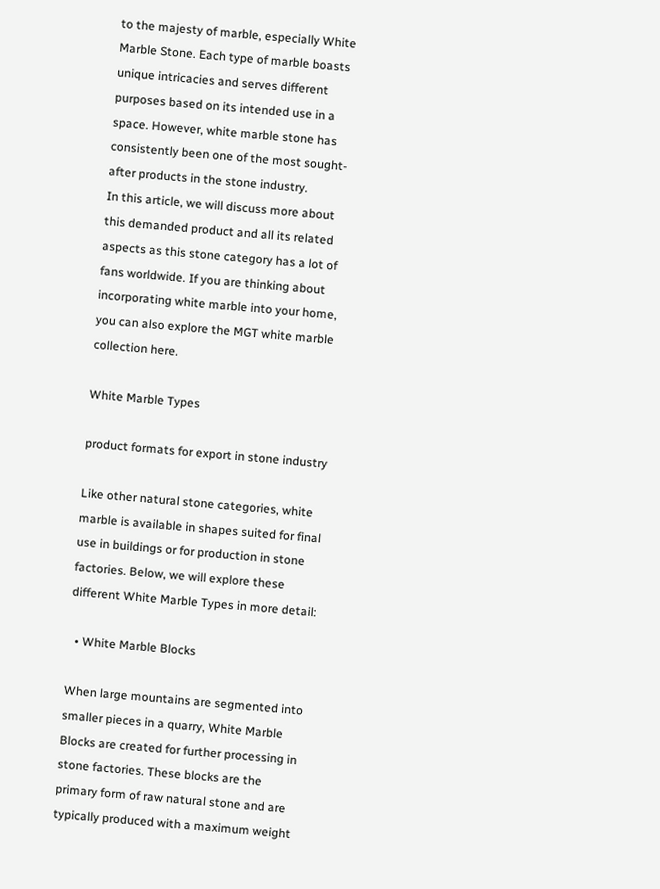to the majesty of marble, especially White Marble Stone. Each type of marble boasts unique intricacies and serves different purposes based on its intended use in a space. However, white marble stone has consistently been one of the most sought-after products in the stone industry.
In this article, we will discuss more about this demanded product and all its related aspects as this stone category has a lot of fans worldwide. If you are thinking about incorporating white marble into your home, you can also explore the MGT white marble collection here.

White Marble Types

product formats for export in stone industry

Like other natural stone categories, white marble is available in shapes suited for final use in buildings or for production in stone factories. Below, we will explore these different White Marble Types in more detail:

  • White Marble Blocks

When large mountains are segmented into smaller pieces in a quarry, White Marble Blocks are created for further processing in stone factories. These blocks are the primary form of raw natural stone and are typically produced with a maximum weight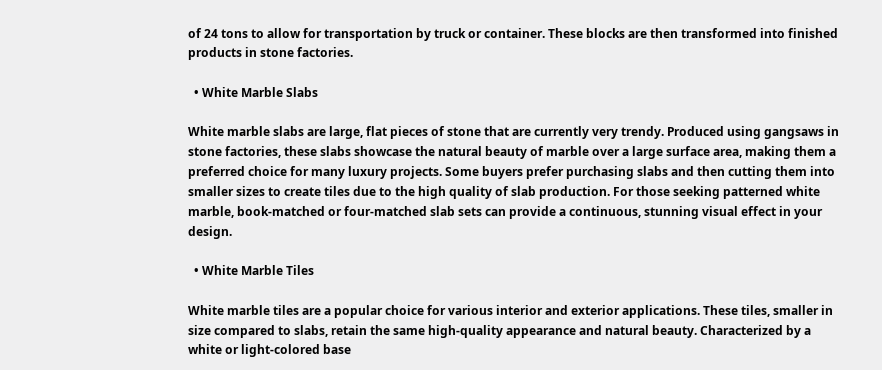of 24 tons to allow for transportation by truck or container. These blocks are then transformed into finished products in stone factories.

  • White Marble Slabs

White marble slabs are large, flat pieces of stone that are currently very trendy. Produced using gangsaws in stone factories, these slabs showcase the natural beauty of marble over a large surface area, making them a preferred choice for many luxury projects. Some buyers prefer purchasing slabs and then cutting them into smaller sizes to create tiles due to the high quality of slab production. For those seeking patterned white marble, book-matched or four-matched slab sets can provide a continuous, stunning visual effect in your design.

  • White Marble Tiles

White marble tiles are a popular choice for various interior and exterior applications. These tiles, smaller in size compared to slabs, retain the same high-quality appearance and natural beauty. Characterized by a white or light-colored base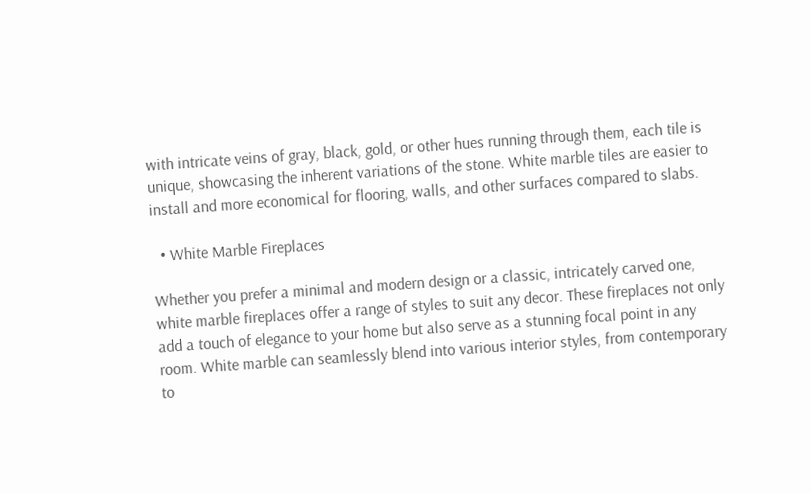with intricate veins of gray, black, gold, or other hues running through them, each tile is unique, showcasing the inherent variations of the stone. White marble tiles are easier to install and more economical for flooring, walls, and other surfaces compared to slabs.

  • White Marble Fireplaces

Whether you prefer a minimal and modern design or a classic, intricately carved one, white marble fireplaces offer a range of styles to suit any decor. These fireplaces not only add a touch of elegance to your home but also serve as a stunning focal point in any room. White marble can seamlessly blend into various interior styles, from contemporary to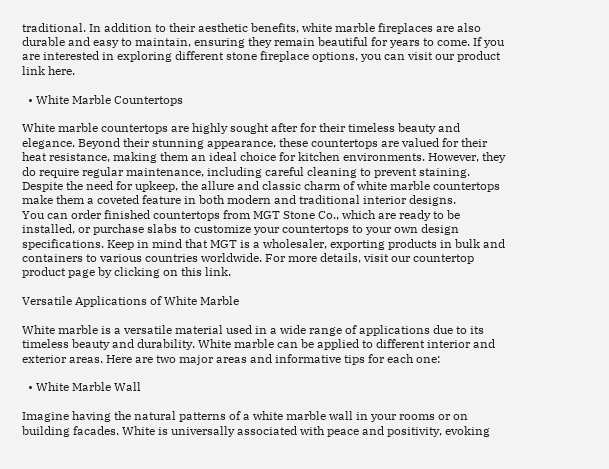traditional. In addition to their aesthetic benefits, white marble fireplaces are also durable and easy to maintain, ensuring they remain beautiful for years to come. If you are interested in exploring different stone fireplace options, you can visit our product link here.

  • White Marble Countertops

White marble countertops are highly sought after for their timeless beauty and elegance. Beyond their stunning appearance, these countertops are valued for their heat resistance, making them an ideal choice for kitchen environments. However, they do require regular maintenance, including careful cleaning to prevent staining. Despite the need for upkeep, the allure and classic charm of white marble countertops make them a coveted feature in both modern and traditional interior designs.
You can order finished countertops from MGT Stone Co., which are ready to be installed, or purchase slabs to customize your countertops to your own design specifications. Keep in mind that MGT is a wholesaler, exporting products in bulk and containers to various countries worldwide. For more details, visit our countertop product page by clicking on this link.

Versatile Applications of White Marble

White marble is a versatile material used in a wide range of applications due to its timeless beauty and durability. White marble can be applied to different interior and exterior areas. Here are two major areas and informative tips for each one:

  • White Marble Wall

Imagine having the natural patterns of a white marble wall in your rooms or on building facades. White is universally associated with peace and positivity, evoking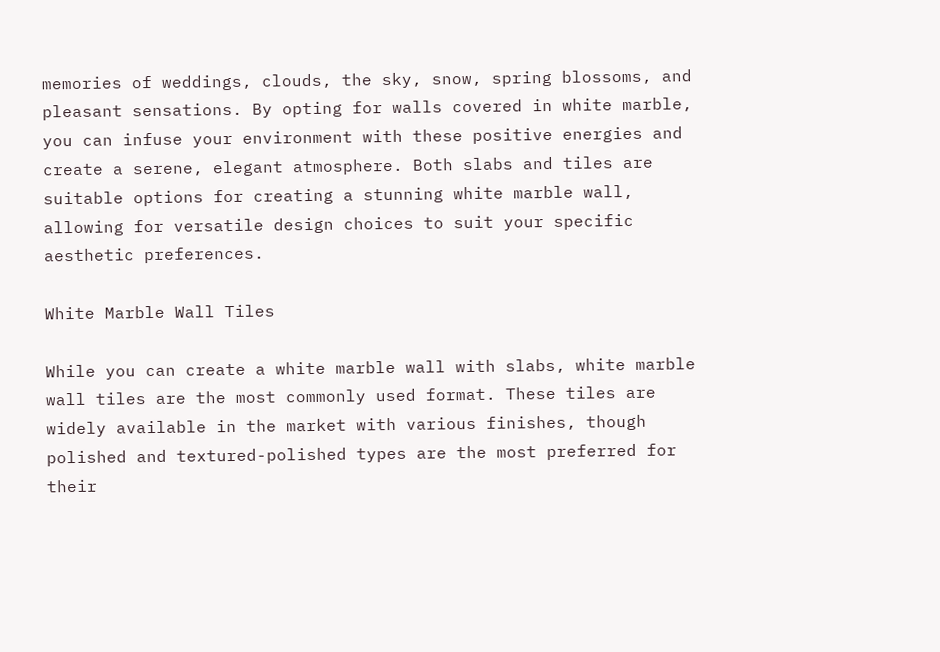memories of weddings, clouds, the sky, snow, spring blossoms, and pleasant sensations. By opting for walls covered in white marble, you can infuse your environment with these positive energies and create a serene, elegant atmosphere. Both slabs and tiles are suitable options for creating a stunning white marble wall, allowing for versatile design choices to suit your specific aesthetic preferences.

White Marble Wall Tiles

While you can create a white marble wall with slabs, white marble wall tiles are the most commonly used format. These tiles are widely available in the market with various finishes, though polished and textured-polished types are the most preferred for their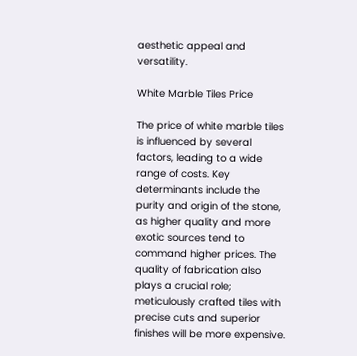aesthetic appeal and versatility.

White Marble Tiles Price

The price of white marble tiles is influenced by several factors, leading to a wide range of costs. Key determinants include the purity and origin of the stone, as higher quality and more exotic sources tend to command higher prices. The quality of fabrication also plays a crucial role; meticulously crafted tiles with precise cuts and superior finishes will be more expensive.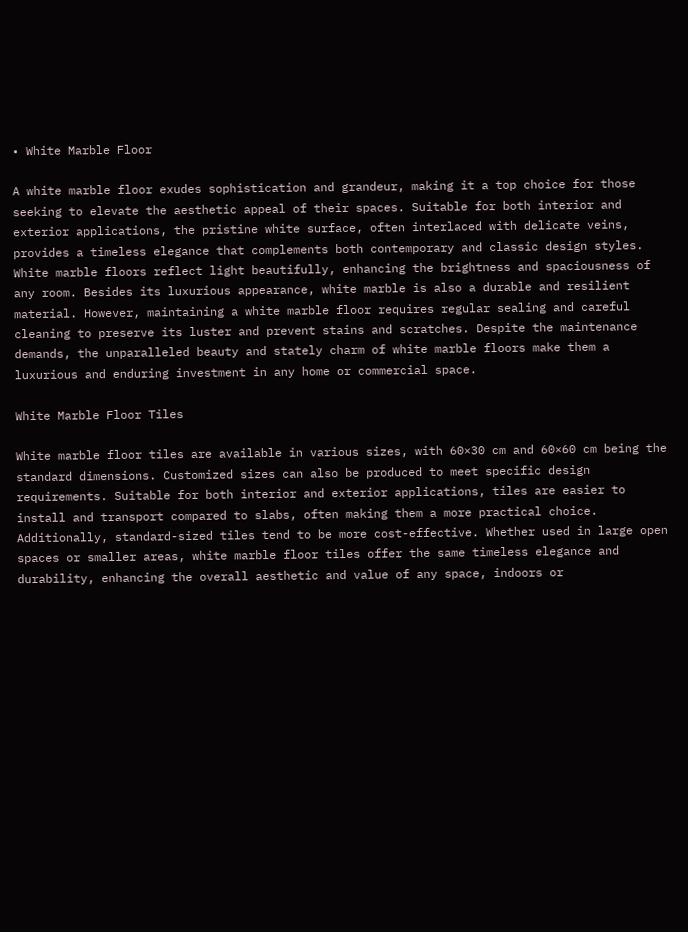• White Marble Floor

A white marble floor exudes sophistication and grandeur, making it a top choice for those seeking to elevate the aesthetic appeal of their spaces. Suitable for both interior and exterior applications, the pristine white surface, often interlaced with delicate veins, provides a timeless elegance that complements both contemporary and classic design styles. White marble floors reflect light beautifully, enhancing the brightness and spaciousness of any room. Besides its luxurious appearance, white marble is also a durable and resilient material. However, maintaining a white marble floor requires regular sealing and careful cleaning to preserve its luster and prevent stains and scratches. Despite the maintenance demands, the unparalleled beauty and stately charm of white marble floors make them a luxurious and enduring investment in any home or commercial space.

White Marble Floor Tiles

White marble floor tiles are available in various sizes, with 60×30 cm and 60×60 cm being the standard dimensions. Customized sizes can also be produced to meet specific design requirements. Suitable for both interior and exterior applications, tiles are easier to install and transport compared to slabs, often making them a more practical choice. Additionally, standard-sized tiles tend to be more cost-effective. Whether used in large open spaces or smaller areas, white marble floor tiles offer the same timeless elegance and durability, enhancing the overall aesthetic and value of any space, indoors or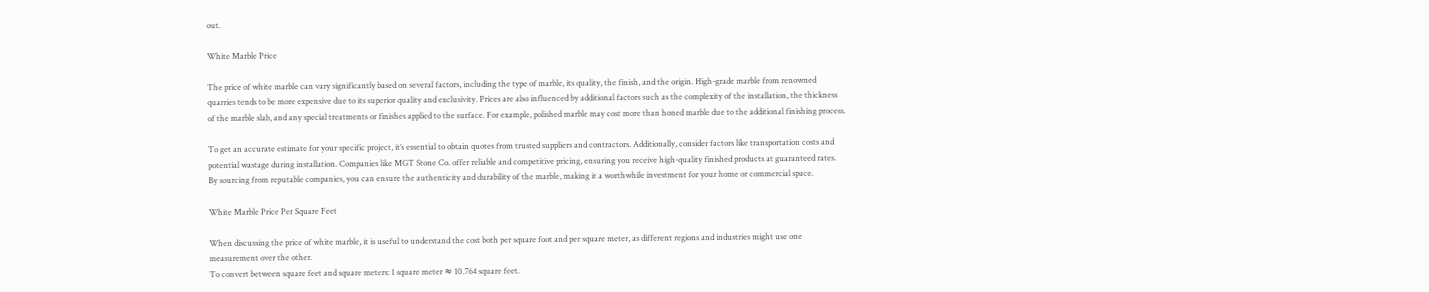out.

White Marble Price

The price of white marble can vary significantly based on several factors, including the type of marble, its quality, the finish, and the origin. High-grade marble from renowned quarries tends to be more expensive due to its superior quality and exclusivity. Prices are also influenced by additional factors such as the complexity of the installation, the thickness of the marble slab, and any special treatments or finishes applied to the surface. For example, polished marble may cost more than honed marble due to the additional finishing process.

To get an accurate estimate for your specific project, it’s essential to obtain quotes from trusted suppliers and contractors. Additionally, consider factors like transportation costs and potential wastage during installation. Companies like MGT Stone Co. offer reliable and competitive pricing, ensuring you receive high-quality finished products at guaranteed rates. By sourcing from reputable companies, you can ensure the authenticity and durability of the marble, making it a worthwhile investment for your home or commercial space.

White Marble Price Per Square Feet

When discussing the price of white marble, it is useful to understand the cost both per square foot and per square meter, as different regions and industries might use one measurement over the other.
To convert between square feet and square meters: 1 square meter ≈ 10.764 square feet.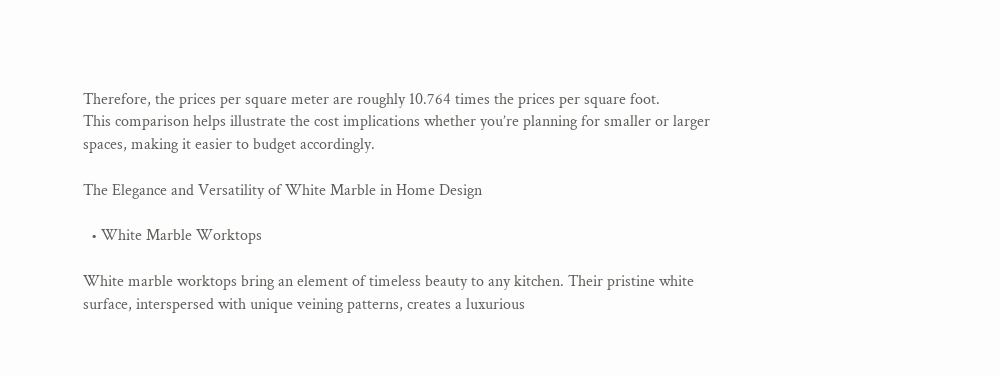Therefore, the prices per square meter are roughly 10.764 times the prices per square foot.
This comparison helps illustrate the cost implications whether you’re planning for smaller or larger spaces, making it easier to budget accordingly.

The Elegance and Versatility of White Marble in Home Design

  • White Marble Worktops

White marble worktops bring an element of timeless beauty to any kitchen. Their pristine white surface, interspersed with unique veining patterns, creates a luxurious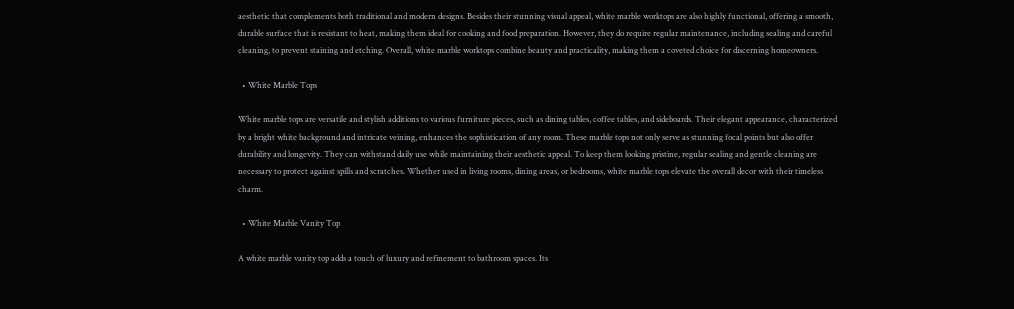aesthetic that complements both traditional and modern designs. Besides their stunning visual appeal, white marble worktops are also highly functional, offering a smooth, durable surface that is resistant to heat, making them ideal for cooking and food preparation. However, they do require regular maintenance, including sealing and careful cleaning, to prevent staining and etching. Overall, white marble worktops combine beauty and practicality, making them a coveted choice for discerning homeowners.

  • White Marble Tops

White marble tops are versatile and stylish additions to various furniture pieces, such as dining tables, coffee tables, and sideboards. Their elegant appearance, characterized by a bright white background and intricate veining, enhances the sophistication of any room. These marble tops not only serve as stunning focal points but also offer durability and longevity. They can withstand daily use while maintaining their aesthetic appeal. To keep them looking pristine, regular sealing and gentle cleaning are necessary to protect against spills and scratches. Whether used in living rooms, dining areas, or bedrooms, white marble tops elevate the overall decor with their timeless charm.

  • White Marble Vanity Top

A white marble vanity top adds a touch of luxury and refinement to bathroom spaces. Its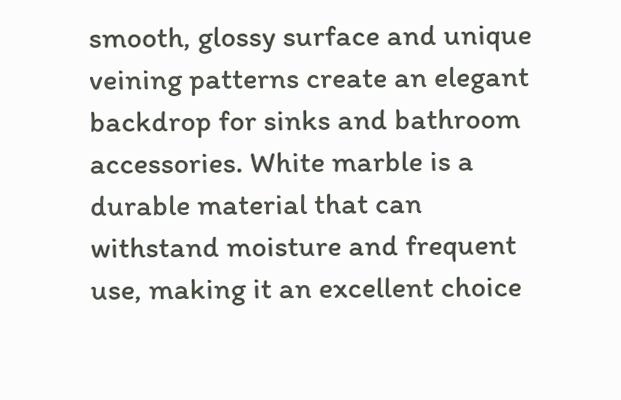smooth, glossy surface and unique veining patterns create an elegant backdrop for sinks and bathroom accessories. White marble is a durable material that can withstand moisture and frequent use, making it an excellent choice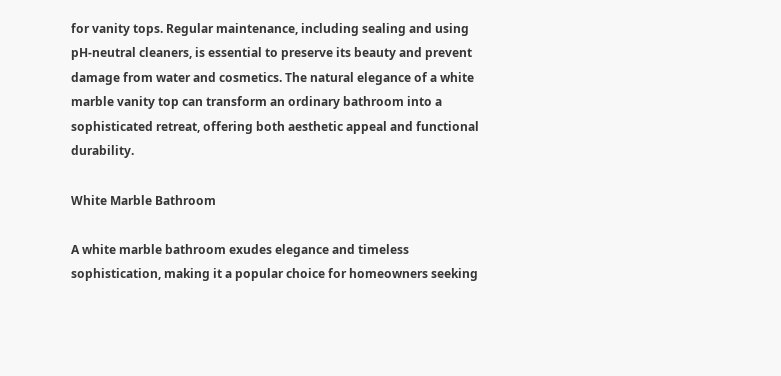for vanity tops. Regular maintenance, including sealing and using pH-neutral cleaners, is essential to preserve its beauty and prevent damage from water and cosmetics. The natural elegance of a white marble vanity top can transform an ordinary bathroom into a sophisticated retreat, offering both aesthetic appeal and functional durability.

White Marble Bathroom

A white marble bathroom exudes elegance and timeless sophistication, making it a popular choice for homeowners seeking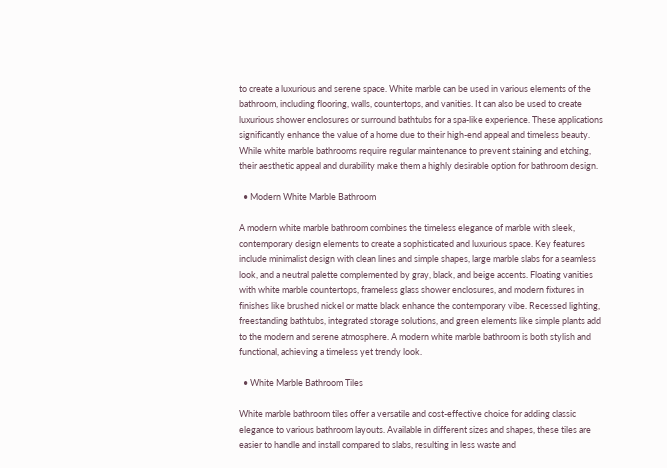to create a luxurious and serene space. White marble can be used in various elements of the bathroom, including flooring, walls, countertops, and vanities. It can also be used to create luxurious shower enclosures or surround bathtubs for a spa-like experience. These applications significantly enhance the value of a home due to their high-end appeal and timeless beauty. While white marble bathrooms require regular maintenance to prevent staining and etching, their aesthetic appeal and durability make them a highly desirable option for bathroom design.

  • Modern White Marble Bathroom

A modern white marble bathroom combines the timeless elegance of marble with sleek, contemporary design elements to create a sophisticated and luxurious space. Key features include minimalist design with clean lines and simple shapes, large marble slabs for a seamless look, and a neutral palette complemented by gray, black, and beige accents. Floating vanities with white marble countertops, frameless glass shower enclosures, and modern fixtures in finishes like brushed nickel or matte black enhance the contemporary vibe. Recessed lighting, freestanding bathtubs, integrated storage solutions, and green elements like simple plants add to the modern and serene atmosphere. A modern white marble bathroom is both stylish and functional, achieving a timeless yet trendy look.

  • White Marble Bathroom Tiles

White marble bathroom tiles offer a versatile and cost-effective choice for adding classic elegance to various bathroom layouts. Available in different sizes and shapes, these tiles are easier to handle and install compared to slabs, resulting in less waste and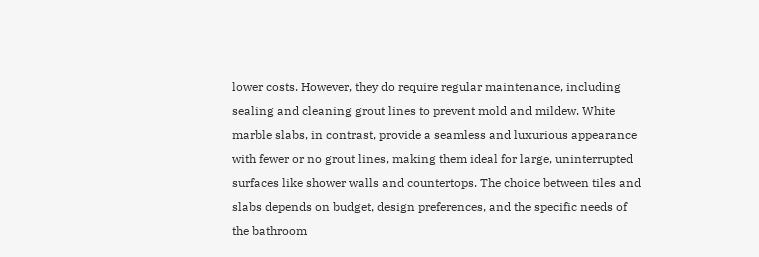lower costs. However, they do require regular maintenance, including sealing and cleaning grout lines to prevent mold and mildew. White marble slabs, in contrast, provide a seamless and luxurious appearance with fewer or no grout lines, making them ideal for large, uninterrupted surfaces like shower walls and countertops. The choice between tiles and slabs depends on budget, design preferences, and the specific needs of the bathroom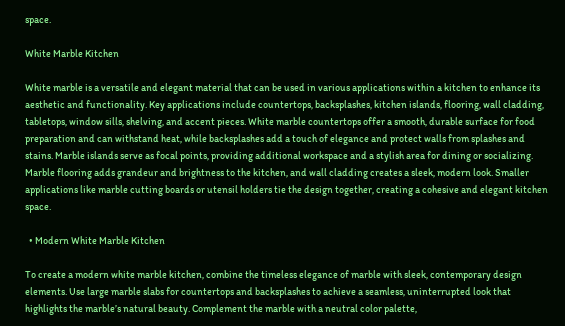space.

White Marble Kitchen

White marble is a versatile and elegant material that can be used in various applications within a kitchen to enhance its aesthetic and functionality. Key applications include countertops, backsplashes, kitchen islands, flooring, wall cladding, tabletops, window sills, shelving, and accent pieces. White marble countertops offer a smooth, durable surface for food preparation and can withstand heat, while backsplashes add a touch of elegance and protect walls from splashes and stains. Marble islands serve as focal points, providing additional workspace and a stylish area for dining or socializing. Marble flooring adds grandeur and brightness to the kitchen, and wall cladding creates a sleek, modern look. Smaller applications like marble cutting boards or utensil holders tie the design together, creating a cohesive and elegant kitchen space.

  • Modern White Marble Kitchen

To create a modern white marble kitchen, combine the timeless elegance of marble with sleek, contemporary design elements. Use large marble slabs for countertops and backsplashes to achieve a seamless, uninterrupted look that highlights the marble’s natural beauty. Complement the marble with a neutral color palette,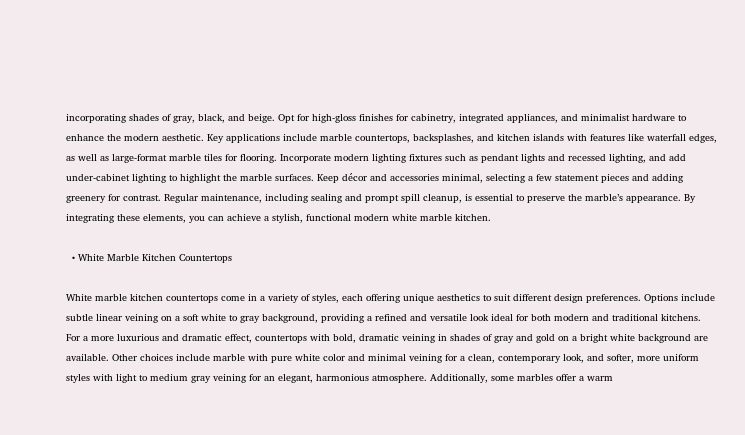incorporating shades of gray, black, and beige. Opt for high-gloss finishes for cabinetry, integrated appliances, and minimalist hardware to enhance the modern aesthetic. Key applications include marble countertops, backsplashes, and kitchen islands with features like waterfall edges, as well as large-format marble tiles for flooring. Incorporate modern lighting fixtures such as pendant lights and recessed lighting, and add under-cabinet lighting to highlight the marble surfaces. Keep décor and accessories minimal, selecting a few statement pieces and adding greenery for contrast. Regular maintenance, including sealing and prompt spill cleanup, is essential to preserve the marble’s appearance. By integrating these elements, you can achieve a stylish, functional modern white marble kitchen.

  • White Marble Kitchen Countertops

White marble kitchen countertops come in a variety of styles, each offering unique aesthetics to suit different design preferences. Options include subtle linear veining on a soft white to gray background, providing a refined and versatile look ideal for both modern and traditional kitchens. For a more luxurious and dramatic effect, countertops with bold, dramatic veining in shades of gray and gold on a bright white background are available. Other choices include marble with pure white color and minimal veining for a clean, contemporary look, and softer, more uniform styles with light to medium gray veining for an elegant, harmonious atmosphere. Additionally, some marbles offer a warm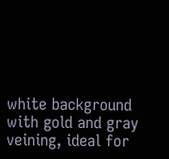white background with gold and gray veining, ideal for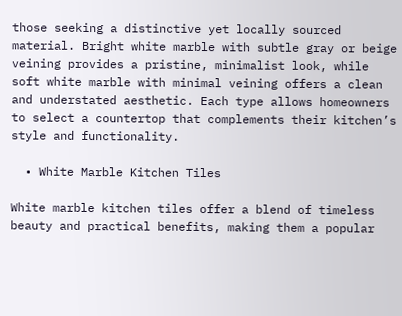those seeking a distinctive yet locally sourced material. Bright white marble with subtle gray or beige veining provides a pristine, minimalist look, while soft white marble with minimal veining offers a clean and understated aesthetic. Each type allows homeowners to select a countertop that complements their kitchen’s style and functionality.

  • White Marble Kitchen Tiles

White marble kitchen tiles offer a blend of timeless beauty and practical benefits, making them a popular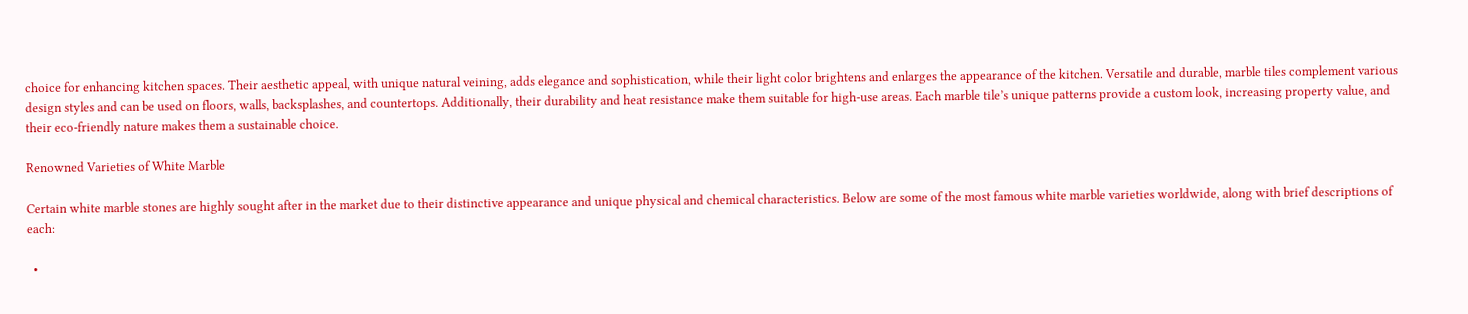choice for enhancing kitchen spaces. Their aesthetic appeal, with unique natural veining, adds elegance and sophistication, while their light color brightens and enlarges the appearance of the kitchen. Versatile and durable, marble tiles complement various design styles and can be used on floors, walls, backsplashes, and countertops. Additionally, their durability and heat resistance make them suitable for high-use areas. Each marble tile’s unique patterns provide a custom look, increasing property value, and their eco-friendly nature makes them a sustainable choice.

Renowned Varieties of White Marble

Certain white marble stones are highly sought after in the market due to their distinctive appearance and unique physical and chemical characteristics. Below are some of the most famous white marble varieties worldwide, along with brief descriptions of each:

  •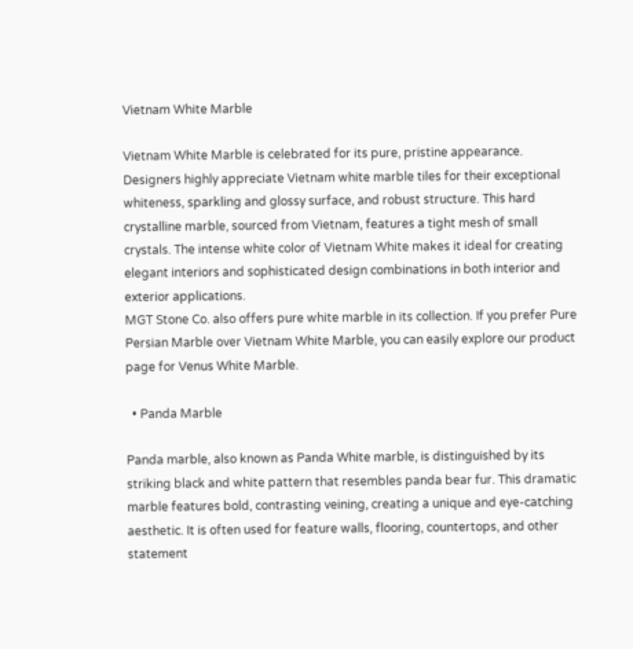Vietnam White Marble

Vietnam White Marble is celebrated for its pure, pristine appearance. Designers highly appreciate Vietnam white marble tiles for their exceptional whiteness, sparkling and glossy surface, and robust structure. This hard crystalline marble, sourced from Vietnam, features a tight mesh of small crystals. The intense white color of Vietnam White makes it ideal for creating elegant interiors and sophisticated design combinations in both interior and exterior applications.
MGT Stone Co. also offers pure white marble in its collection. If you prefer Pure Persian Marble over Vietnam White Marble, you can easily explore our product page for Venus White Marble.

  • Panda Marble

Panda marble, also known as Panda White marble, is distinguished by its striking black and white pattern that resembles panda bear fur. This dramatic marble features bold, contrasting veining, creating a unique and eye-catching aesthetic. It is often used for feature walls, flooring, countertops, and other statement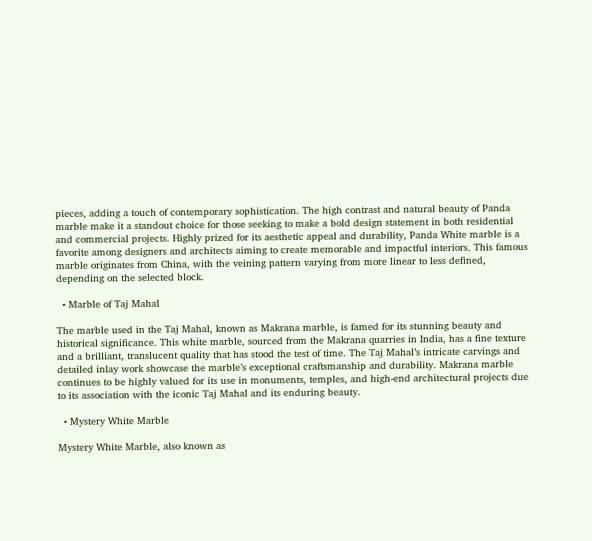pieces, adding a touch of contemporary sophistication. The high contrast and natural beauty of Panda marble make it a standout choice for those seeking to make a bold design statement in both residential and commercial projects. Highly prized for its aesthetic appeal and durability, Panda White marble is a favorite among designers and architects aiming to create memorable and impactful interiors. This famous marble originates from China, with the veining pattern varying from more linear to less defined, depending on the selected block.

  • Marble of Taj Mahal

The marble used in the Taj Mahal, known as Makrana marble, is famed for its stunning beauty and historical significance. This white marble, sourced from the Makrana quarries in India, has a fine texture and a brilliant, translucent quality that has stood the test of time. The Taj Mahal’s intricate carvings and detailed inlay work showcase the marble’s exceptional craftsmanship and durability. Makrana marble continues to be highly valued for its use in monuments, temples, and high-end architectural projects due to its association with the iconic Taj Mahal and its enduring beauty.

  • Mystery White Marble

Mystery White Marble, also known as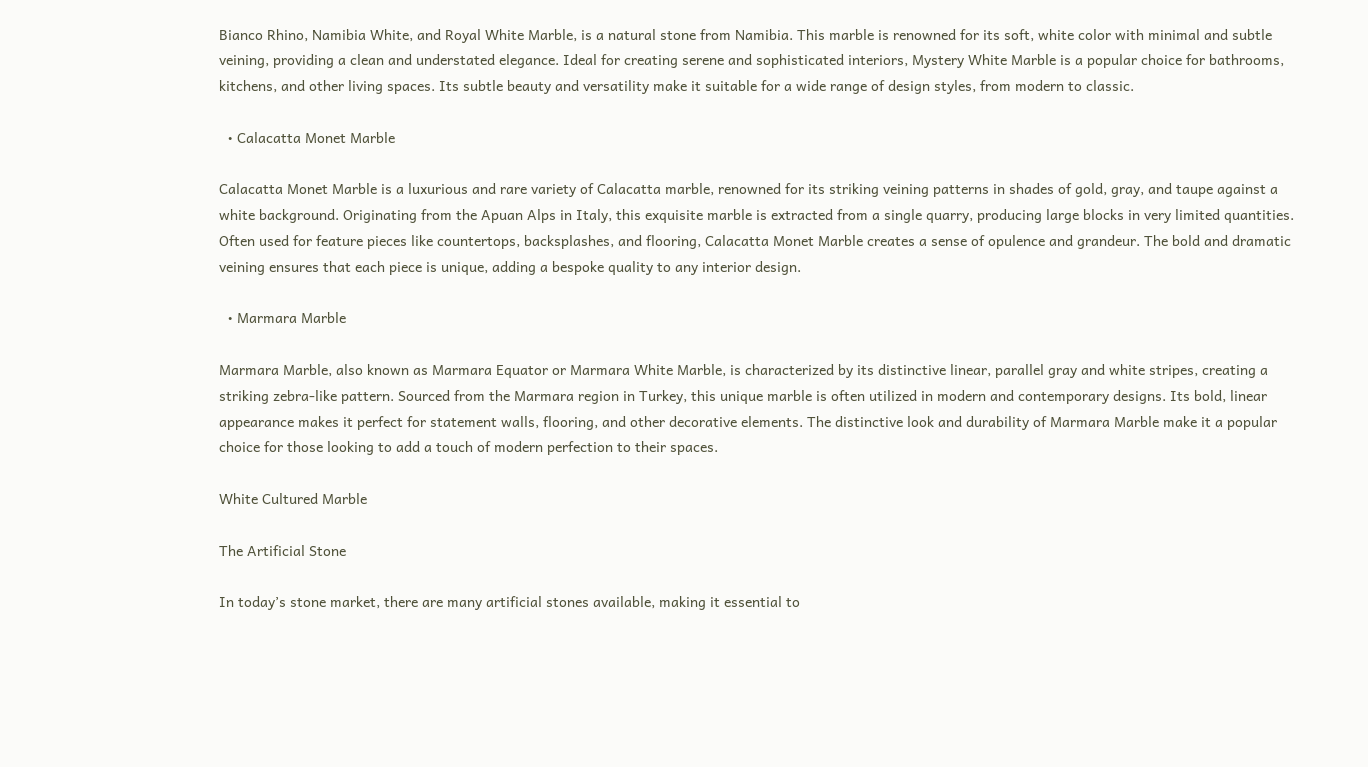Bianco Rhino, Namibia White, and Royal White Marble, is a natural stone from Namibia. This marble is renowned for its soft, white color with minimal and subtle veining, providing a clean and understated elegance. Ideal for creating serene and sophisticated interiors, Mystery White Marble is a popular choice for bathrooms, kitchens, and other living spaces. Its subtle beauty and versatility make it suitable for a wide range of design styles, from modern to classic.

  • Calacatta Monet Marble

Calacatta Monet Marble is a luxurious and rare variety of Calacatta marble, renowned for its striking veining patterns in shades of gold, gray, and taupe against a white background. Originating from the Apuan Alps in Italy, this exquisite marble is extracted from a single quarry, producing large blocks in very limited quantities. Often used for feature pieces like countertops, backsplashes, and flooring, Calacatta Monet Marble creates a sense of opulence and grandeur. The bold and dramatic veining ensures that each piece is unique, adding a bespoke quality to any interior design.

  • Marmara Marble

Marmara Marble, also known as Marmara Equator or Marmara White Marble, is characterized by its distinctive linear, parallel gray and white stripes, creating a striking zebra-like pattern. Sourced from the Marmara region in Turkey, this unique marble is often utilized in modern and contemporary designs. Its bold, linear appearance makes it perfect for statement walls, flooring, and other decorative elements. The distinctive look and durability of Marmara Marble make it a popular choice for those looking to add a touch of modern perfection to their spaces.

White Cultured Marble

The Artificial Stone

In today’s stone market, there are many artificial stones available, making it essential to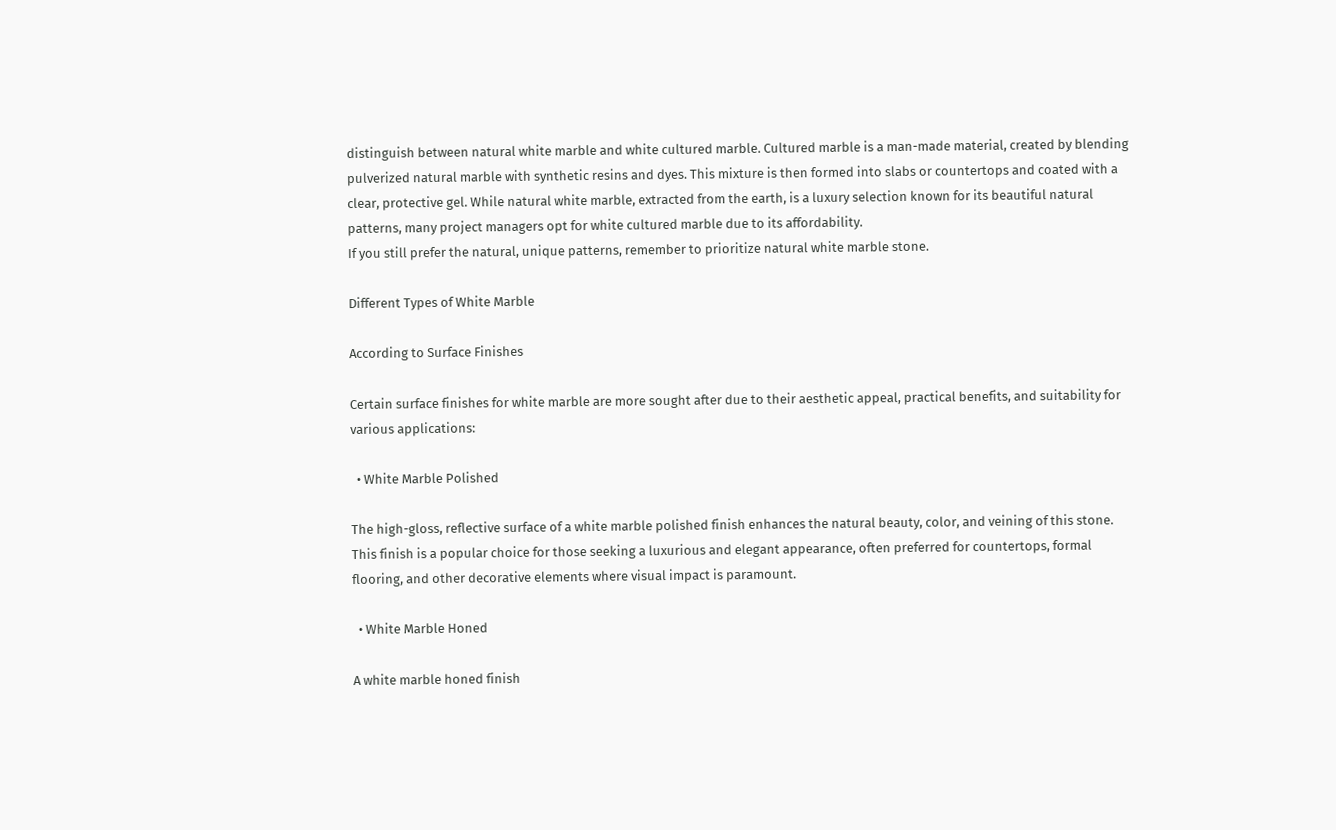distinguish between natural white marble and white cultured marble. Cultured marble is a man-made material, created by blending pulverized natural marble with synthetic resins and dyes. This mixture is then formed into slabs or countertops and coated with a clear, protective gel. While natural white marble, extracted from the earth, is a luxury selection known for its beautiful natural patterns, many project managers opt for white cultured marble due to its affordability.
If you still prefer the natural, unique patterns, remember to prioritize natural white marble stone.

Different Types of White Marble

According to Surface Finishes

Certain surface finishes for white marble are more sought after due to their aesthetic appeal, practical benefits, and suitability for various applications:

  • White Marble Polished

The high-gloss, reflective surface of a white marble polished finish enhances the natural beauty, color, and veining of this stone. This finish is a popular choice for those seeking a luxurious and elegant appearance, often preferred for countertops, formal flooring, and other decorative elements where visual impact is paramount.

  • White Marble Honed

A white marble honed finish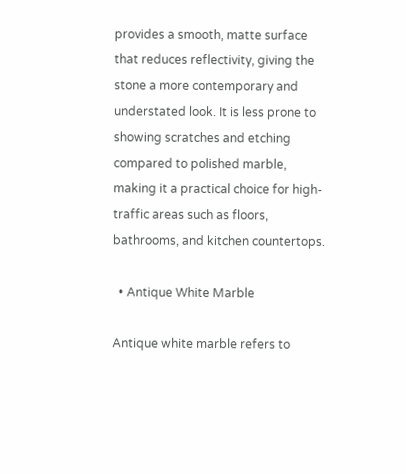provides a smooth, matte surface that reduces reflectivity, giving the stone a more contemporary and understated look. It is less prone to showing scratches and etching compared to polished marble, making it a practical choice for high-traffic areas such as floors, bathrooms, and kitchen countertops.

  • Antique White Marble

Antique white marble refers to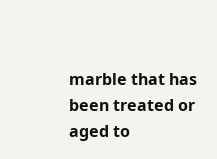marble that has been treated or aged to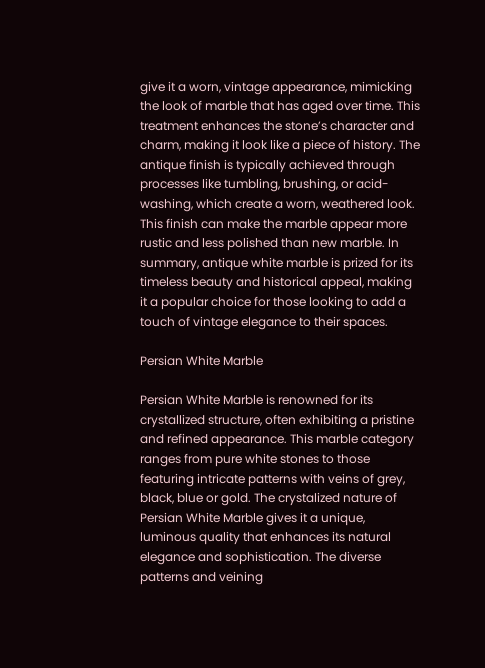give it a worn, vintage appearance, mimicking the look of marble that has aged over time. This treatment enhances the stone’s character and charm, making it look like a piece of history. The antique finish is typically achieved through processes like tumbling, brushing, or acid-washing, which create a worn, weathered look. This finish can make the marble appear more rustic and less polished than new marble. In summary, antique white marble is prized for its timeless beauty and historical appeal, making it a popular choice for those looking to add a touch of vintage elegance to their spaces.

Persian White Marble

Persian White Marble is renowned for its crystallized structure, often exhibiting a pristine and refined appearance. This marble category ranges from pure white stones to those featuring intricate patterns with veins of grey, black, blue or gold. The crystalized nature of Persian White Marble gives it a unique, luminous quality that enhances its natural elegance and sophistication. The diverse patterns and veining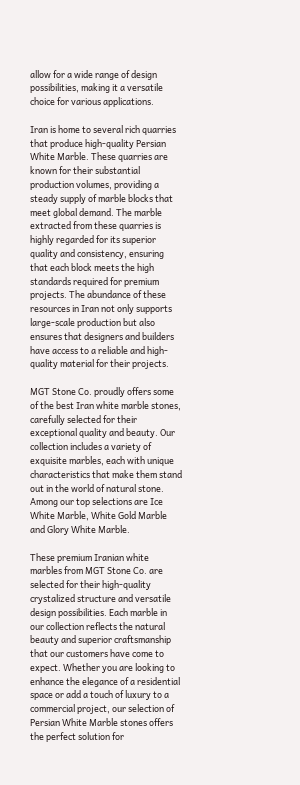allow for a wide range of design possibilities, making it a versatile choice for various applications.

Iran is home to several rich quarries that produce high-quality Persian White Marble. These quarries are known for their substantial production volumes, providing a steady supply of marble blocks that meet global demand. The marble extracted from these quarries is highly regarded for its superior quality and consistency, ensuring that each block meets the high standards required for premium projects. The abundance of these resources in Iran not only supports large-scale production but also ensures that designers and builders have access to a reliable and high-quality material for their projects.

MGT Stone Co. proudly offers some of the best Iran white marble stones, carefully selected for their exceptional quality and beauty. Our collection includes a variety of exquisite marbles, each with unique characteristics that make them stand out in the world of natural stone. Among our top selections are Ice White Marble, White Gold Marble and Glory White Marble.

These premium Iranian white marbles from MGT Stone Co. are selected for their high-quality crystalized structure and versatile design possibilities. Each marble in our collection reflects the natural beauty and superior craftsmanship that our customers have come to expect. Whether you are looking to enhance the elegance of a residential space or add a touch of luxury to a commercial project, our selection of Persian White Marble stones offers the perfect solution for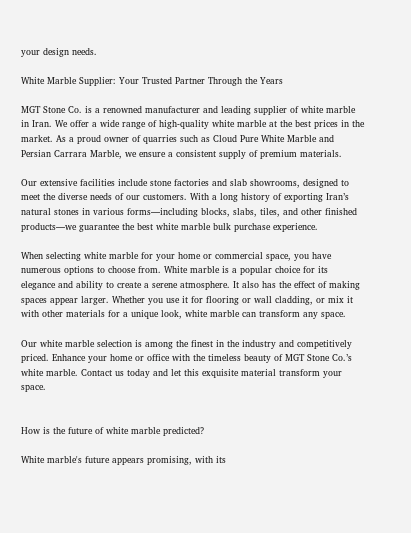your design needs.

White Marble Supplier: Your Trusted Partner Through the Years

MGT Stone Co. is a renowned manufacturer and leading supplier of white marble in Iran. We offer a wide range of high-quality white marble at the best prices in the market. As a proud owner of quarries such as Cloud Pure White Marble and Persian Carrara Marble, we ensure a consistent supply of premium materials.

Our extensive facilities include stone factories and slab showrooms, designed to meet the diverse needs of our customers. With a long history of exporting Iran’s natural stones in various forms—including blocks, slabs, tiles, and other finished products—we guarantee the best white marble bulk purchase experience.

When selecting white marble for your home or commercial space, you have numerous options to choose from. White marble is a popular choice for its elegance and ability to create a serene atmosphere. It also has the effect of making spaces appear larger. Whether you use it for flooring or wall cladding, or mix it with other materials for a unique look, white marble can transform any space.

Our white marble selection is among the finest in the industry and competitively priced. Enhance your home or office with the timeless beauty of MGT Stone Co.’s white marble. Contact us today and let this exquisite material transform your space.


How is the future of white marble predicted?

White marble's future appears promising, with its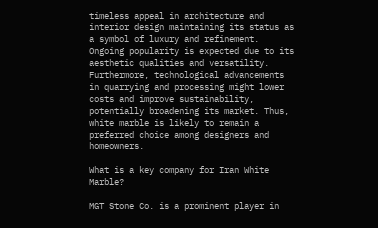timeless appeal in architecture and interior design maintaining its status as a symbol of luxury and refinement. Ongoing popularity is expected due to its aesthetic qualities and versatility. Furthermore, technological advancements in quarrying and processing might lower costs and improve sustainability, potentially broadening its market. Thus, white marble is likely to remain a preferred choice among designers and homeowners.

What is a key company for Iran White Marble?

MGT Stone Co. is a prominent player in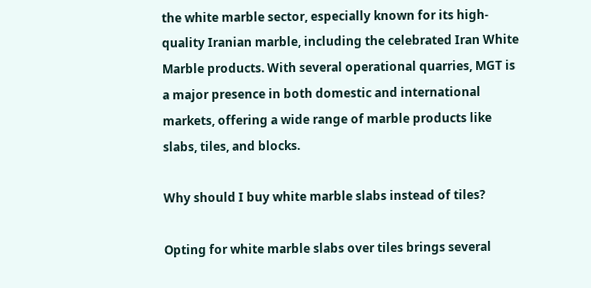the white marble sector, especially known for its high-quality Iranian marble, including the celebrated Iran White Marble products. With several operational quarries, MGT is a major presence in both domestic and international markets, offering a wide range of marble products like slabs, tiles, and blocks.

Why should I buy white marble slabs instead of tiles?

Opting for white marble slabs over tiles brings several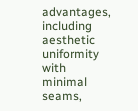advantages, including aesthetic uniformity with minimal seams,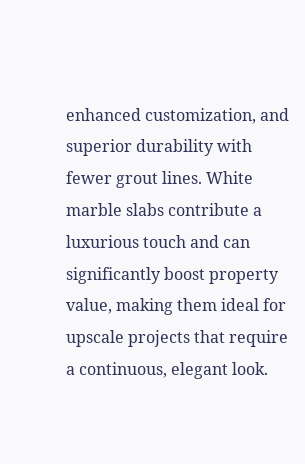enhanced customization, and superior durability with fewer grout lines. White marble slabs contribute a luxurious touch and can significantly boost property value, making them ideal for upscale projects that require a continuous, elegant look.